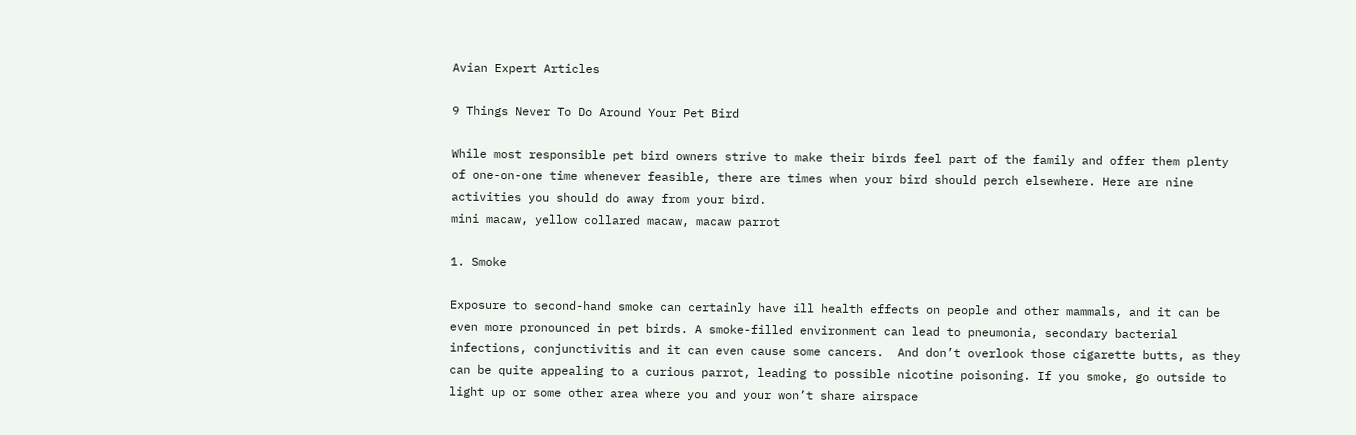Avian Expert Articles

9 Things Never To Do Around Your Pet Bird

While most responsible pet bird owners strive to make their birds feel part of the family and offer them plenty of one-on-one time whenever feasible, there are times when your bird should perch elsewhere. Here are nine activities you should do away from your bird.
mini macaw, yellow collared macaw, macaw parrot

1. Smoke

Exposure to second-hand smoke can certainly have ill health effects on people and other mammals, and it can be even more pronounced in pet birds. A smoke-filled environment can lead to pneumonia, secondary bacterial infections, conjunctivitis and it can even cause some cancers.  And don’t overlook those cigarette butts, as they can be quite appealing to a curious parrot, leading to possible nicotine poisoning. If you smoke, go outside to light up or some other area where you and your won’t share airspace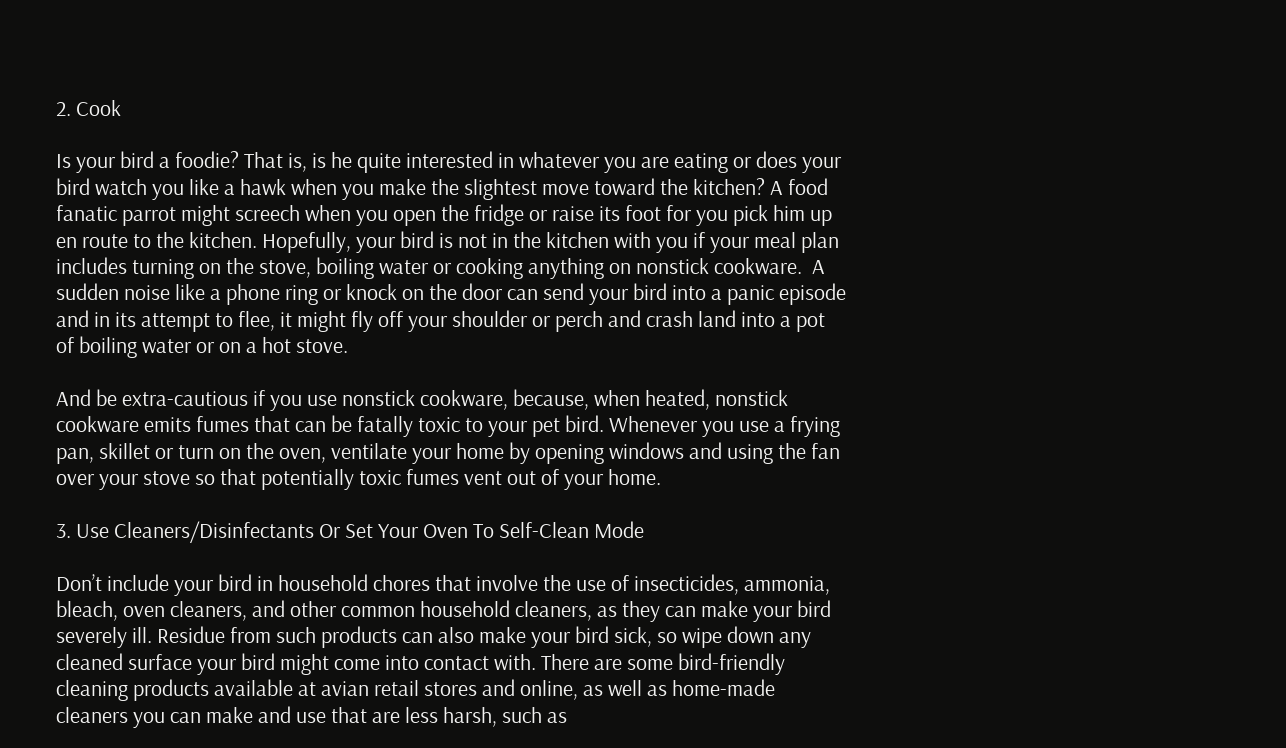2. Cook

Is your bird a foodie? That is, is he quite interested in whatever you are eating or does your bird watch you like a hawk when you make the slightest move toward the kitchen? A food fanatic parrot might screech when you open the fridge or raise its foot for you pick him up en route to the kitchen. Hopefully, your bird is not in the kitchen with you if your meal plan includes turning on the stove, boiling water or cooking anything on nonstick cookware.  A sudden noise like a phone ring or knock on the door can send your bird into a panic episode and in its attempt to flee, it might fly off your shoulder or perch and crash land into a pot of boiling water or on a hot stove.

And be extra-cautious if you use nonstick cookware, because, when heated, nonstick cookware emits fumes that can be fatally toxic to your pet bird. Whenever you use a frying pan, skillet or turn on the oven, ventilate your home by opening windows and using the fan over your stove so that potentially toxic fumes vent out of your home.

3. Use Cleaners/Disinfectants Or Set Your Oven To Self-Clean Mode

Don’t include your bird in household chores that involve the use of insecticides, ammonia, bleach, oven cleaners, and other common household cleaners, as they can make your bird severely ill. Residue from such products can also make your bird sick, so wipe down any cleaned surface your bird might come into contact with. There are some bird-friendly cleaning products available at avian retail stores and online, as well as home-made cleaners you can make and use that are less harsh, such as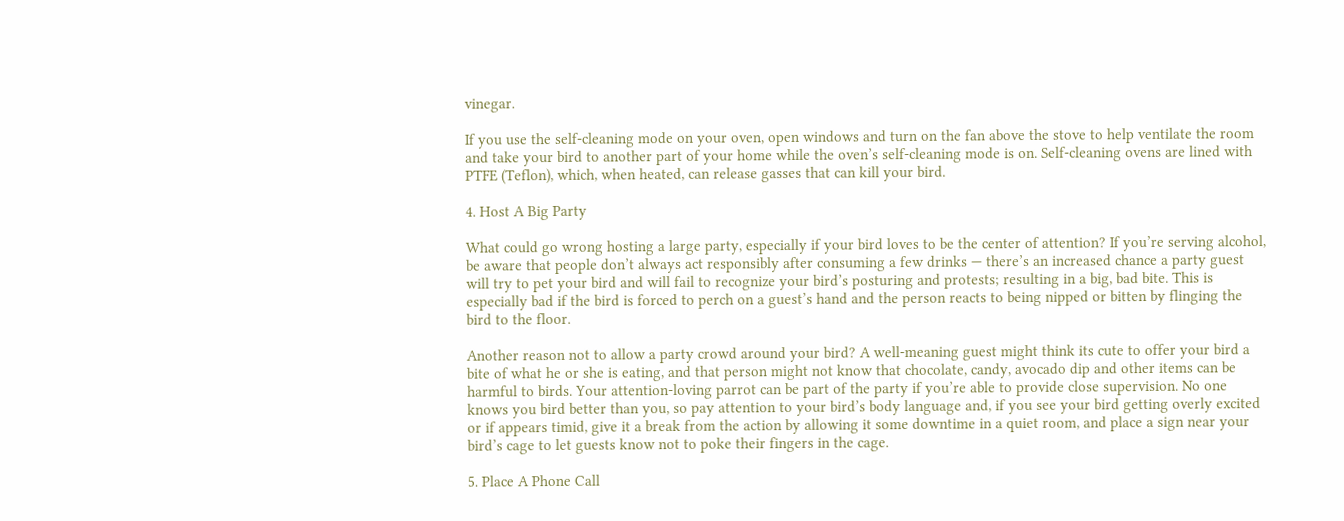vinegar.

If you use the self-cleaning mode on your oven, open windows and turn on the fan above the stove to help ventilate the room and take your bird to another part of your home while the oven’s self-cleaning mode is on. Self-cleaning ovens are lined with PTFE (Teflon), which, when heated, can release gasses that can kill your bird.

4. Host A Big Party

What could go wrong hosting a large party, especially if your bird loves to be the center of attention? If you’re serving alcohol, be aware that people don’t always act responsibly after consuming a few drinks — there’s an increased chance a party guest will try to pet your bird and will fail to recognize your bird’s posturing and protests; resulting in a big, bad bite. This is especially bad if the bird is forced to perch on a guest’s hand and the person reacts to being nipped or bitten by flinging the bird to the floor.

Another reason not to allow a party crowd around your bird? A well-meaning guest might think its cute to offer your bird a bite of what he or she is eating, and that person might not know that chocolate, candy, avocado dip and other items can be harmful to birds. Your attention-loving parrot can be part of the party if you’re able to provide close supervision. No one knows you bird better than you, so pay attention to your bird’s body language and, if you see your bird getting overly excited or if appears timid, give it a break from the action by allowing it some downtime in a quiet room, and place a sign near your bird’s cage to let guests know not to poke their fingers in the cage.

5. Place A Phone Call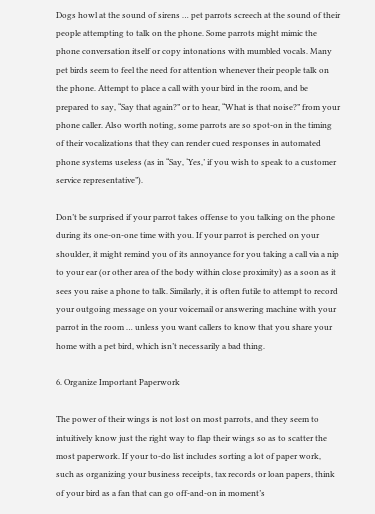Dogs howl at the sound of sirens … pet parrots screech at the sound of their people attempting to talk on the phone. Some parrots might mimic the phone conversation itself or copy intonations with mumbled vocals. Many pet birds seem to feel the need for attention whenever their people talk on the phone. Attempt to place a call with your bird in the room, and be prepared to say, “Say that again?” or to hear, “What is that noise?” from your phone caller. Also worth noting, some parrots are so spot-on in the timing of their vocalizations that they can render cued responses in automated phone systems useless (as in “Say, ‘Yes,’ if you wish to speak to a customer service representative”).

Don’t be surprised if your parrot takes offense to you talking on the phone during its one-on-one time with you. If your parrot is perched on your shoulder, it might remind you of its annoyance for you taking a call via a nip to your ear (or other area of the body within close proximity) as a soon as it sees you raise a phone to talk. Similarly, it is often futile to attempt to record your outgoing message on your voicemail or answering machine with your parrot in the room … unless you want callers to know that you share your home with a pet bird, which isn’t necessarily a bad thing.

6. Organize Important Paperwork

The power of their wings is not lost on most parrots, and they seem to intuitively know just the right way to flap their wings so as to scatter the most paperwork. If your to-do list includes sorting a lot of paper work, such as organizing your business receipts, tax records or loan papers, think of your bird as a fan that can go off-and-on in moment’s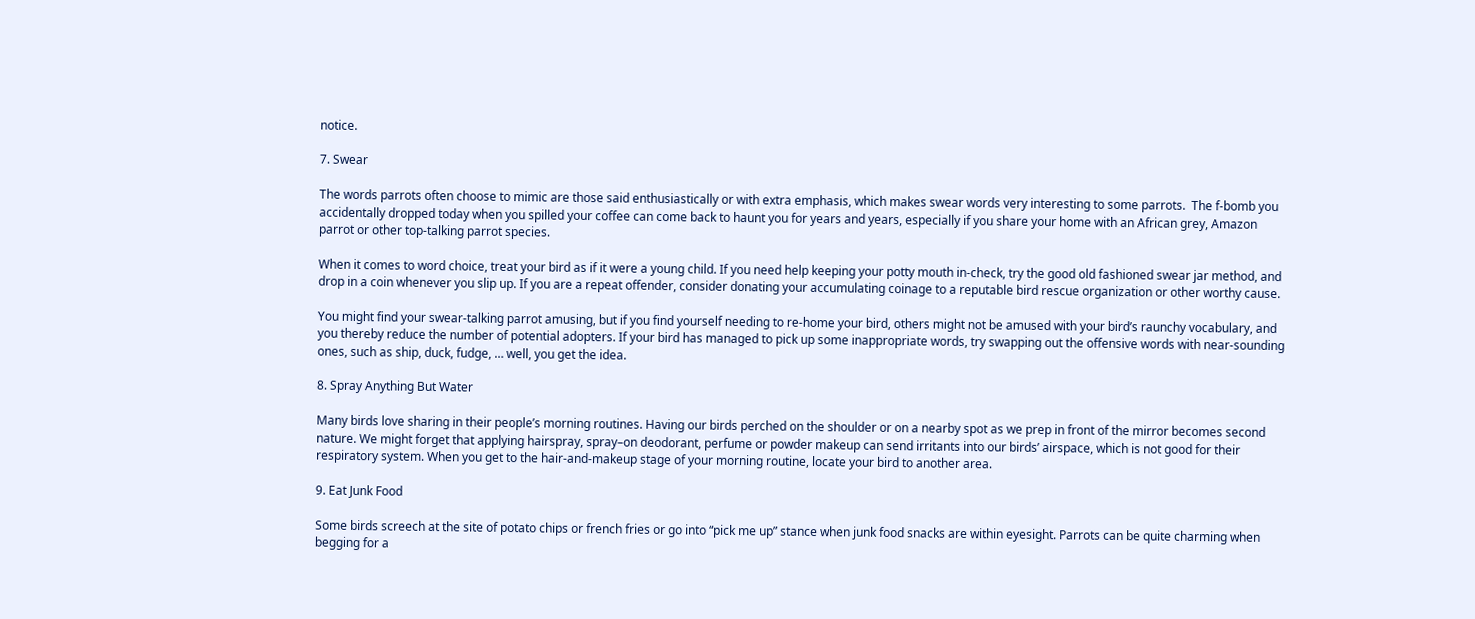notice.

7. Swear

The words parrots often choose to mimic are those said enthusiastically or with extra emphasis, which makes swear words very interesting to some parrots.  The f-bomb you accidentally dropped today when you spilled your coffee can come back to haunt you for years and years, especially if you share your home with an African grey, Amazon parrot or other top-talking parrot species.

When it comes to word choice, treat your bird as if it were a young child. If you need help keeping your potty mouth in-check, try the good old fashioned swear jar method, and drop in a coin whenever you slip up. If you are a repeat offender, consider donating your accumulating coinage to a reputable bird rescue organization or other worthy cause.

You might find your swear-talking parrot amusing, but if you find yourself needing to re-home your bird, others might not be amused with your bird’s raunchy vocabulary, and you thereby reduce the number of potential adopters. If your bird has managed to pick up some inappropriate words, try swapping out the offensive words with near-sounding ones, such as ship, duck, fudge, … well, you get the idea.

8. Spray Anything But Water

Many birds love sharing in their people’s morning routines. Having our birds perched on the shoulder or on a nearby spot as we prep in front of the mirror becomes second nature. We might forget that applying hairspray, spray–on deodorant, perfume or powder makeup can send irritants into our birds’ airspace, which is not good for their respiratory system. When you get to the hair-and-makeup stage of your morning routine, locate your bird to another area.

9. Eat Junk Food

Some birds screech at the site of potato chips or french fries or go into “pick me up” stance when junk food snacks are within eyesight. Parrots can be quite charming when begging for a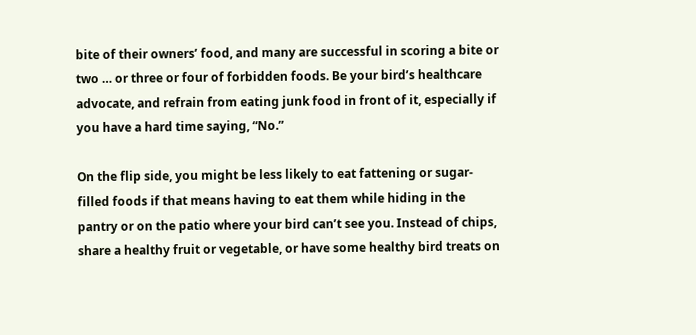bite of their owners’ food, and many are successful in scoring a bite or two … or three or four of forbidden foods. Be your bird’s healthcare advocate, and refrain from eating junk food in front of it, especially if you have a hard time saying, “No.”

On the flip side, you might be less likely to eat fattening or sugar-filled foods if that means having to eat them while hiding in the pantry or on the patio where your bird can’t see you. Instead of chips, share a healthy fruit or vegetable, or have some healthy bird treats on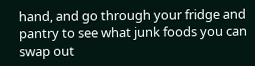hand, and go through your fridge and pantry to see what junk foods you can swap out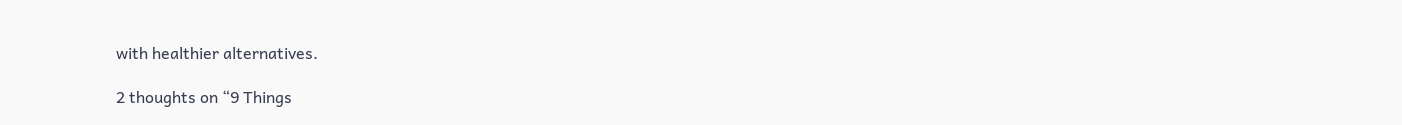with healthier alternatives.

2 thoughts on “9 Things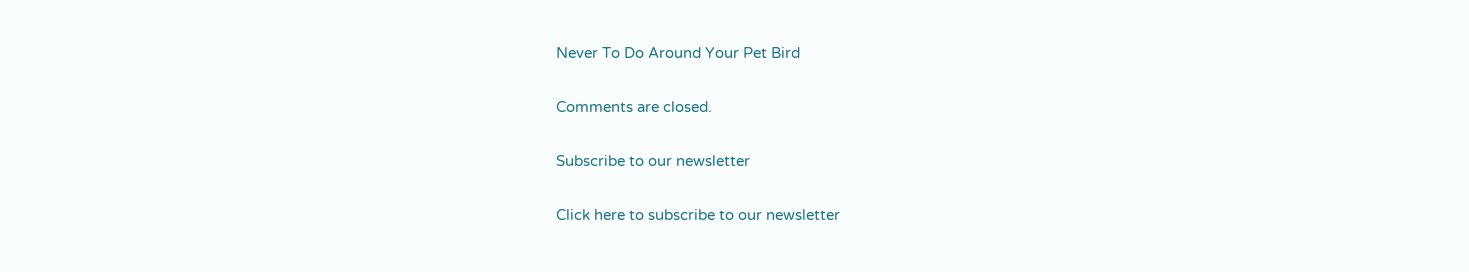Never To Do Around Your Pet Bird

Comments are closed.

Subscribe to our newsletter

Click here to subscribe to our newsletter